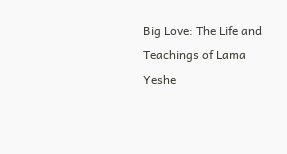Big Love: The Life and Teachings of Lama Yeshe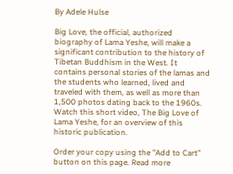By Adele Hulse

Big Love, the official, authorized biography of Lama Yeshe, will make a significant contribution to the history of Tibetan Buddhism in the West. It contains personal stories of the lamas and the students who learned, lived and traveled with them, as well as more than 1,500 photos dating back to the 1960s. Watch this short video, The Big Love of Lama Yeshe, for an overview of this historic publication.

Order your copy using the "Add to Cart" button on this page. Read more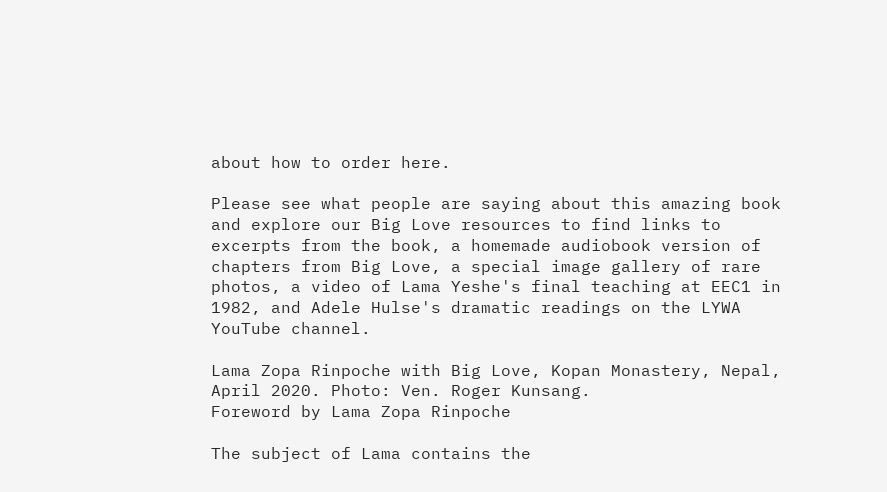about how to order here.

Please see what people are saying about this amazing book and explore our Big Love resources to find links to excerpts from the book, a homemade audiobook version of chapters from Big Love, a special image gallery of rare photos, a video of Lama Yeshe's final teaching at EEC1 in 1982, and Adele Hulse's dramatic readings on the LYWA YouTube channel.

Lama Zopa Rinpoche with Big Love, Kopan Monastery, Nepal, April 2020. Photo: Ven. Roger Kunsang.
Foreword by Lama Zopa Rinpoche

The subject of Lama contains the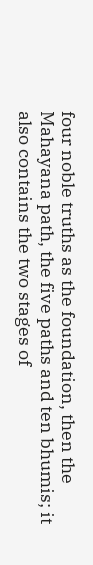four noble truths as the foundation, then the Mahayana path, the five paths and ten bhumis; it also contains the two stages of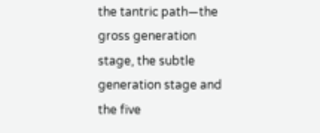the tantric path—the gross generation stage, the subtle generation stage and the five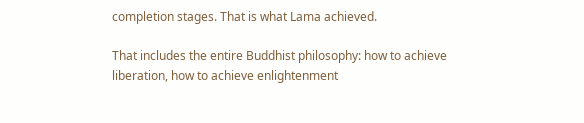completion stages. That is what Lama achieved.

That includes the entire Buddhist philosophy: how to achieve liberation, how to achieve enlightenment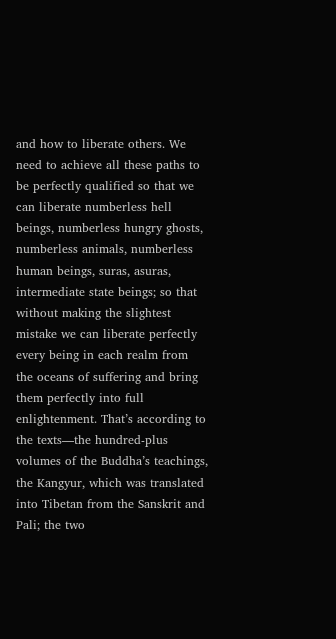and how to liberate others. We need to achieve all these paths to be perfectly qualified so that we can liberate numberless hell beings, numberless hungry ghosts, numberless animals, numberless human beings, suras, asuras, intermediate state beings; so that without making the slightest mistake we can liberate perfectly every being in each realm from the oceans of suffering and bring them perfectly into full enlightenment. That’s according to the texts—the hundred-plus volumes of the Buddha’s teachings, the Kangyur, which was translated into Tibetan from the Sanskrit and Pali; the two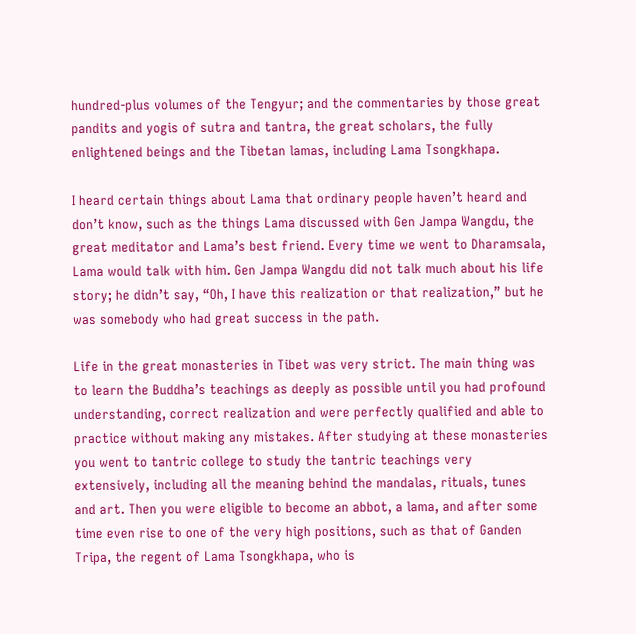hundred-plus volumes of the Tengyur; and the commentaries by those great pandits and yogis of sutra and tantra, the great scholars, the fully enlightened beings and the Tibetan lamas, including Lama Tsongkhapa.

I heard certain things about Lama that ordinary people haven’t heard and don’t know, such as the things Lama discussed with Gen Jampa Wangdu, the great meditator and Lama’s best friend. Every time we went to Dharamsala, Lama would talk with him. Gen Jampa Wangdu did not talk much about his life story; he didn’t say, “Oh, I have this realization or that realization,” but he was somebody who had great success in the path.

Life in the great monasteries in Tibet was very strict. The main thing was to learn the Buddha’s teachings as deeply as possible until you had profound understanding, correct realization and were perfectly qualified and able to practice without making any mistakes. After studying at these monasteries you went to tantric college to study the tantric teachings very extensively, including all the meaning behind the mandalas, rituals, tunes and art. Then you were eligible to become an abbot, a lama, and after some time even rise to one of the very high positions, such as that of Ganden Tripa, the regent of Lama Tsongkhapa, who is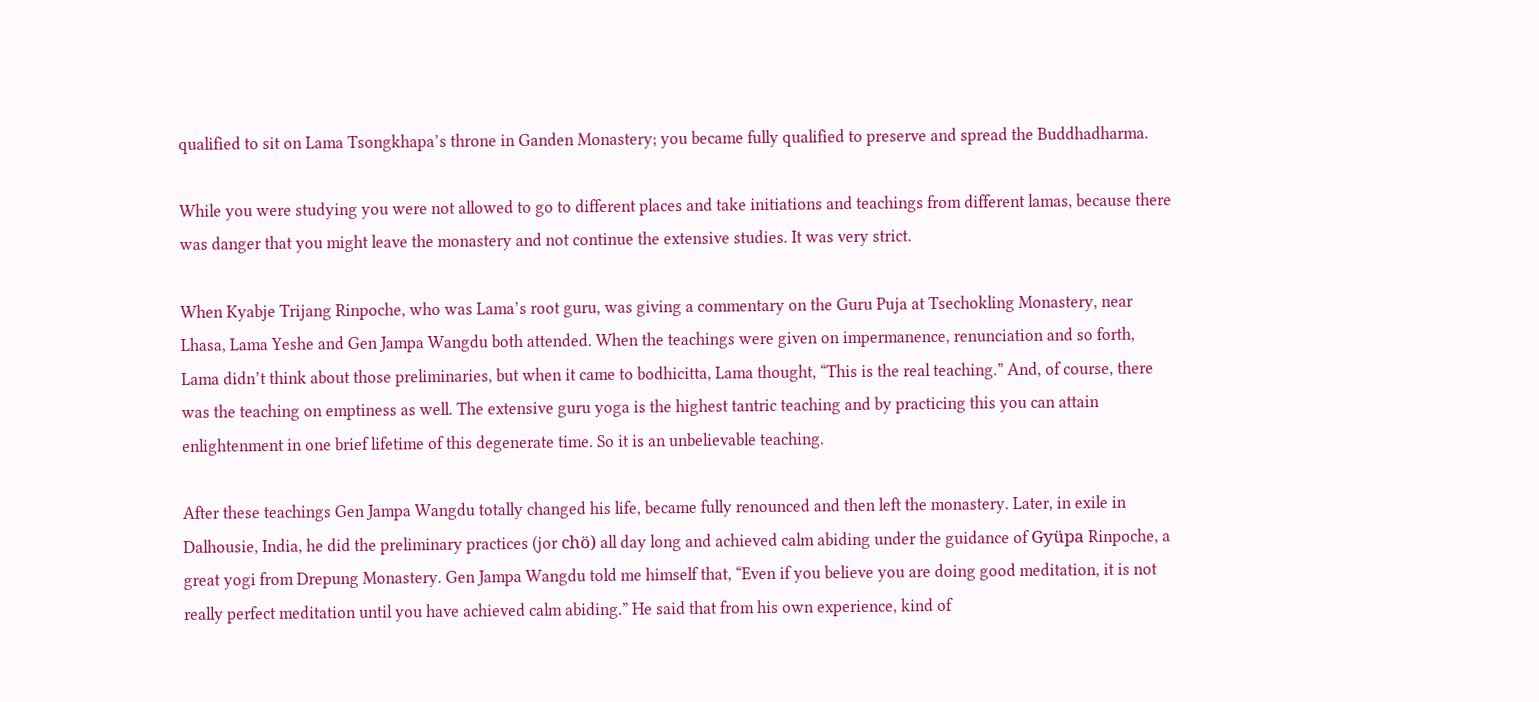qualified to sit on Lama Tsongkhapa’s throne in Ganden Monastery; you became fully qualified to preserve and spread the Buddhadharma.

While you were studying you were not allowed to go to different places and take initiations and teachings from different lamas, because there was danger that you might leave the monastery and not continue the extensive studies. It was very strict.

When Kyabje Trijang Rinpoche, who was Lama’s root guru, was giving a commentary on the Guru Puja at Tsechokling Monastery, near Lhasa, Lama Yeshe and Gen Jampa Wangdu both attended. When the teachings were given on impermanence, renunciation and so forth, Lama didn’t think about those preliminaries, but when it came to bodhicitta, Lama thought, “This is the real teaching.” And, of course, there was the teaching on emptiness as well. The extensive guru yoga is the highest tantric teaching and by practicing this you can attain enlightenment in one brief lifetime of this degenerate time. So it is an unbelievable teaching.

After these teachings Gen Jampa Wangdu totally changed his life, became fully renounced and then left the monastery. Later, in exile in Dalhousie, India, he did the preliminary practices (jor chö) all day long and achieved calm abiding under the guidance of Gyüpa Rinpoche, a great yogi from Drepung Monastery. Gen Jampa Wangdu told me himself that, “Even if you believe you are doing good meditation, it is not really perfect meditation until you have achieved calm abiding.” He said that from his own experience, kind of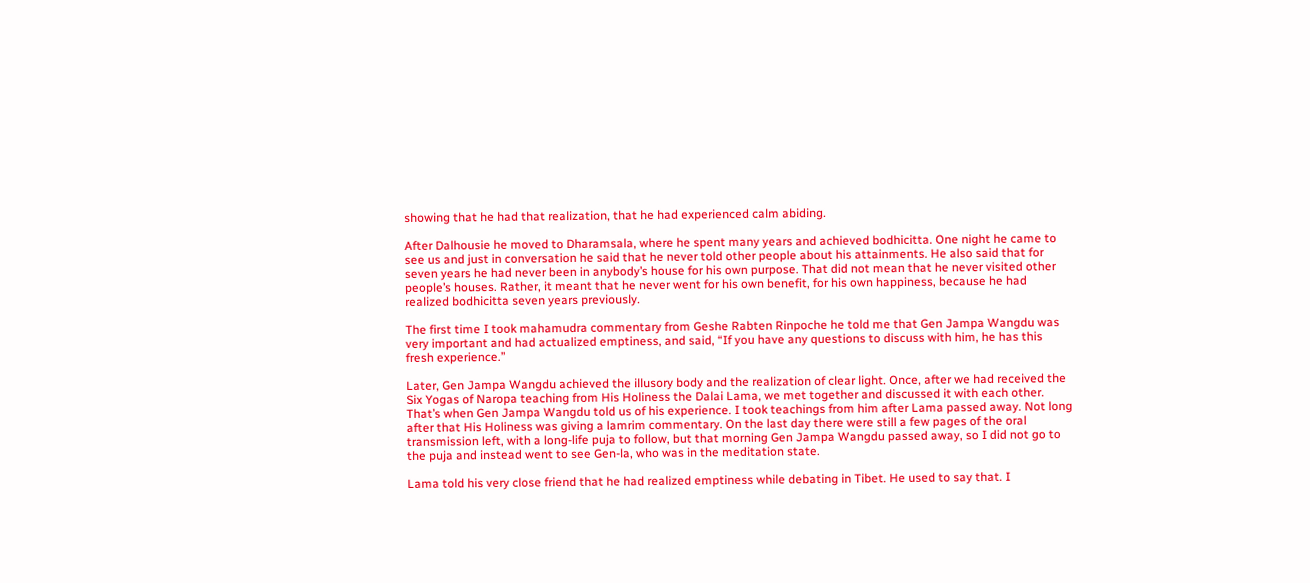showing that he had that realization, that he had experienced calm abiding.

After Dalhousie he moved to Dharamsala, where he spent many years and achieved bodhicitta. One night he came to see us and just in conversation he said that he never told other people about his attainments. He also said that for seven years he had never been in anybody’s house for his own purpose. That did not mean that he never visited other people’s houses. Rather, it meant that he never went for his own benefit, for his own happiness, because he had realized bodhicitta seven years previously.

The first time I took mahamudra commentary from Geshe Rabten Rinpoche he told me that Gen Jampa Wangdu was very important and had actualized emptiness, and said, “If you have any questions to discuss with him, he has this fresh experience.”

Later, Gen Jampa Wangdu achieved the illusory body and the realization of clear light. Once, after we had received the Six Yogas of Naropa teaching from His Holiness the Dalai Lama, we met together and discussed it with each other. That’s when Gen Jampa Wangdu told us of his experience. I took teachings from him after Lama passed away. Not long after that His Holiness was giving a lamrim commentary. On the last day there were still a few pages of the oral transmission left, with a long-life puja to follow, but that morning Gen Jampa Wangdu passed away, so I did not go to the puja and instead went to see Gen-la, who was in the meditation state.

Lama told his very close friend that he had realized emptiness while debating in Tibet. He used to say that. I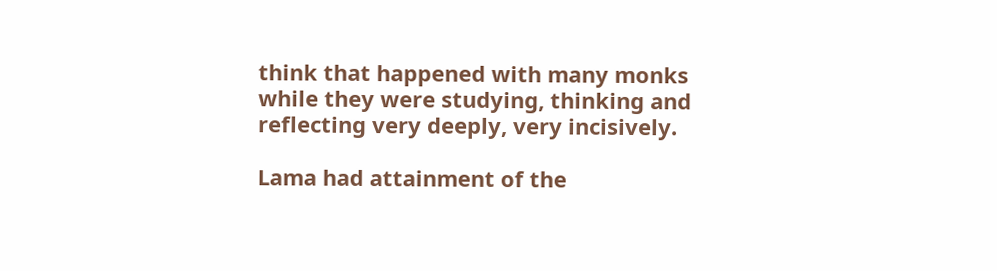think that happened with many monks while they were studying, thinking and reflecting very deeply, very incisively.

Lama had attainment of the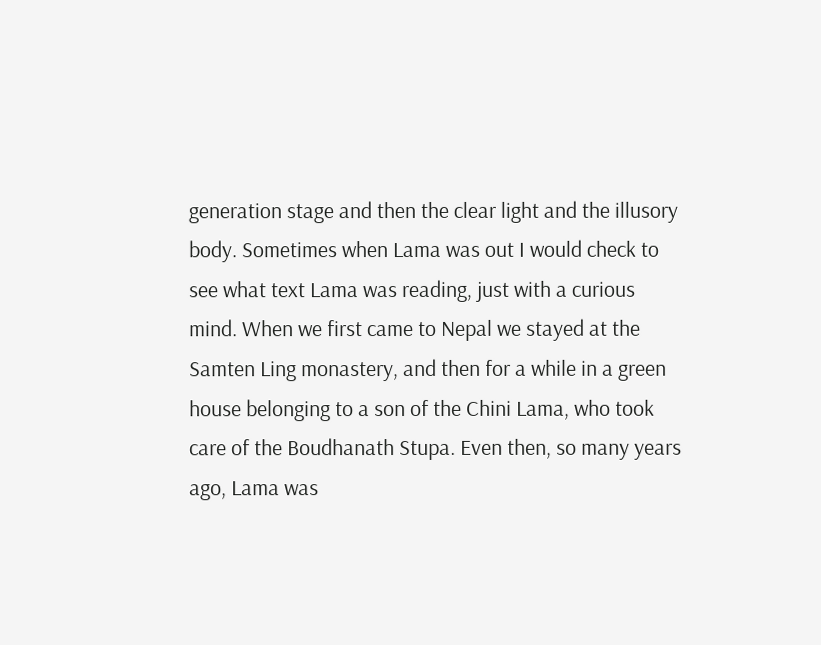generation stage and then the clear light and the illusory body. Sometimes when Lama was out I would check to see what text Lama was reading, just with a curious mind. When we first came to Nepal we stayed at the Samten Ling monastery, and then for a while in a green house belonging to a son of the Chini Lama, who took care of the Boudhanath Stupa. Even then, so many years ago, Lama was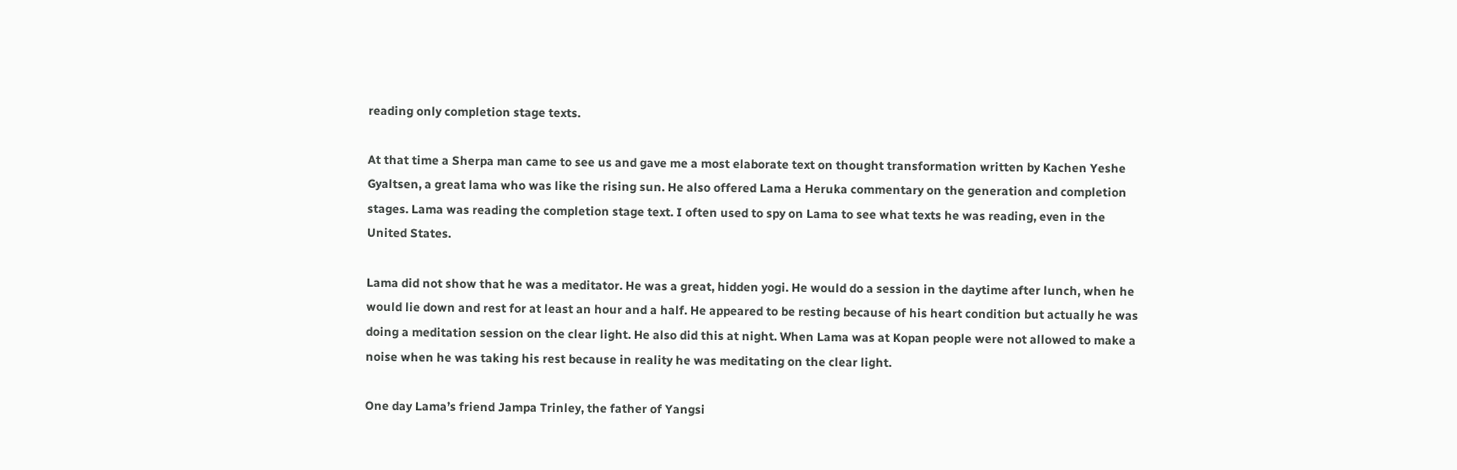reading only completion stage texts.

At that time a Sherpa man came to see us and gave me a most elaborate text on thought transformation written by Kachen Yeshe Gyaltsen, a great lama who was like the rising sun. He also offered Lama a Heruka commentary on the generation and completion stages. Lama was reading the completion stage text. I often used to spy on Lama to see what texts he was reading, even in the United States.

Lama did not show that he was a meditator. He was a great, hidden yogi. He would do a session in the daytime after lunch, when he would lie down and rest for at least an hour and a half. He appeared to be resting because of his heart condition but actually he was doing a meditation session on the clear light. He also did this at night. When Lama was at Kopan people were not allowed to make a noise when he was taking his rest because in reality he was meditating on the clear light.

One day Lama’s friend Jampa Trinley, the father of Yangsi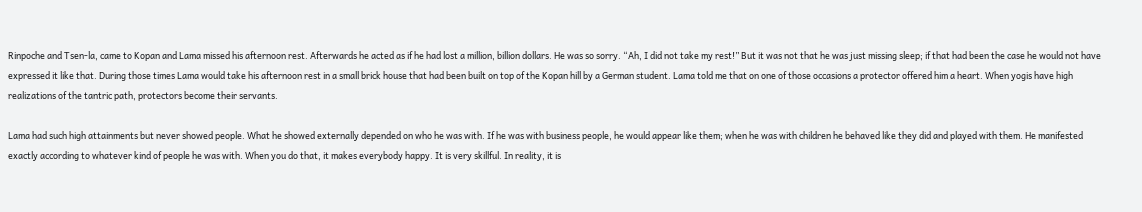Rinpoche and Tsen-la, came to Kopan and Lama missed his afternoon rest. Afterwards he acted as if he had lost a million, billion dollars. He was so sorry. “Ah, I did not take my rest!” But it was not that he was just missing sleep; if that had been the case he would not have expressed it like that. During those times Lama would take his afternoon rest in a small brick house that had been built on top of the Kopan hill by a German student. Lama told me that on one of those occasions a protector offered him a heart. When yogis have high realizations of the tantric path, protectors become their servants.

Lama had such high attainments but never showed people. What he showed externally depended on who he was with. If he was with business people, he would appear like them; when he was with children he behaved like they did and played with them. He manifested exactly according to whatever kind of people he was with. When you do that, it makes everybody happy. It is very skillful. In reality, it is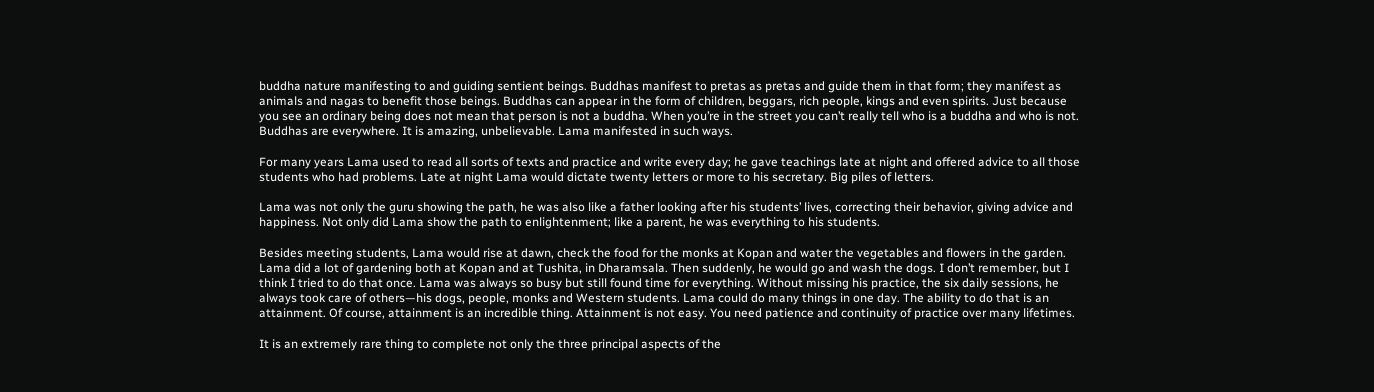buddha nature manifesting to and guiding sentient beings. Buddhas manifest to pretas as pretas and guide them in that form; they manifest as animals and nagas to benefit those beings. Buddhas can appear in the form of children, beggars, rich people, kings and even spirits. Just because you see an ordinary being does not mean that person is not a buddha. When you’re in the street you can’t really tell who is a buddha and who is not. Buddhas are everywhere. It is amazing, unbelievable. Lama manifested in such ways.

For many years Lama used to read all sorts of texts and practice and write every day; he gave teachings late at night and offered advice to all those students who had problems. Late at night Lama would dictate twenty letters or more to his secretary. Big piles of letters.

Lama was not only the guru showing the path, he was also like a father looking after his students’ lives, correcting their behavior, giving advice and happiness. Not only did Lama show the path to enlightenment; like a parent, he was everything to his students.

Besides meeting students, Lama would rise at dawn, check the food for the monks at Kopan and water the vegetables and flowers in the garden. Lama did a lot of gardening both at Kopan and at Tushita, in Dharamsala. Then suddenly, he would go and wash the dogs. I don’t remember, but I think I tried to do that once. Lama was always so busy but still found time for everything. Without missing his practice, the six daily sessions, he always took care of others—his dogs, people, monks and Western students. Lama could do many things in one day. The ability to do that is an attainment. Of course, attainment is an incredible thing. Attainment is not easy. You need patience and continuity of practice over many lifetimes.

It is an extremely rare thing to complete not only the three principal aspects of the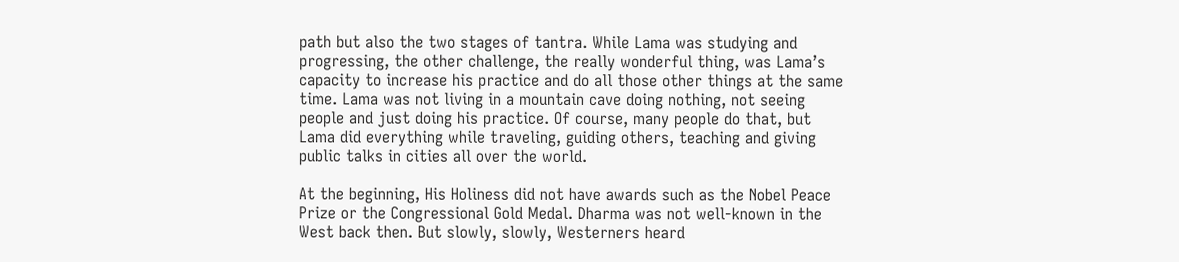path but also the two stages of tantra. While Lama was studying and progressing, the other challenge, the really wonderful thing, was Lama’s capacity to increase his practice and do all those other things at the same time. Lama was not living in a mountain cave doing nothing, not seeing people and just doing his practice. Of course, many people do that, but Lama did everything while traveling, guiding others, teaching and giving public talks in cities all over the world.

At the beginning, His Holiness did not have awards such as the Nobel Peace Prize or the Congressional Gold Medal. Dharma was not well-known in the West back then. But slowly, slowly, Westerners heard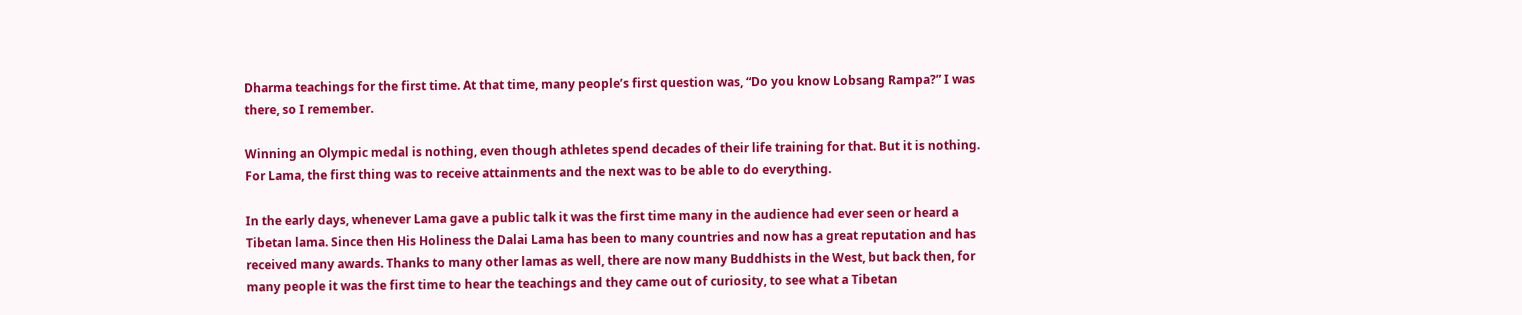Dharma teachings for the first time. At that time, many people’s first question was, “Do you know Lobsang Rampa?” I was there, so I remember.

Winning an Olympic medal is nothing, even though athletes spend decades of their life training for that. But it is nothing. For Lama, the first thing was to receive attainments and the next was to be able to do everything.

In the early days, whenever Lama gave a public talk it was the first time many in the audience had ever seen or heard a Tibetan lama. Since then His Holiness the Dalai Lama has been to many countries and now has a great reputation and has received many awards. Thanks to many other lamas as well, there are now many Buddhists in the West, but back then, for many people it was the first time to hear the teachings and they came out of curiosity, to see what a Tibetan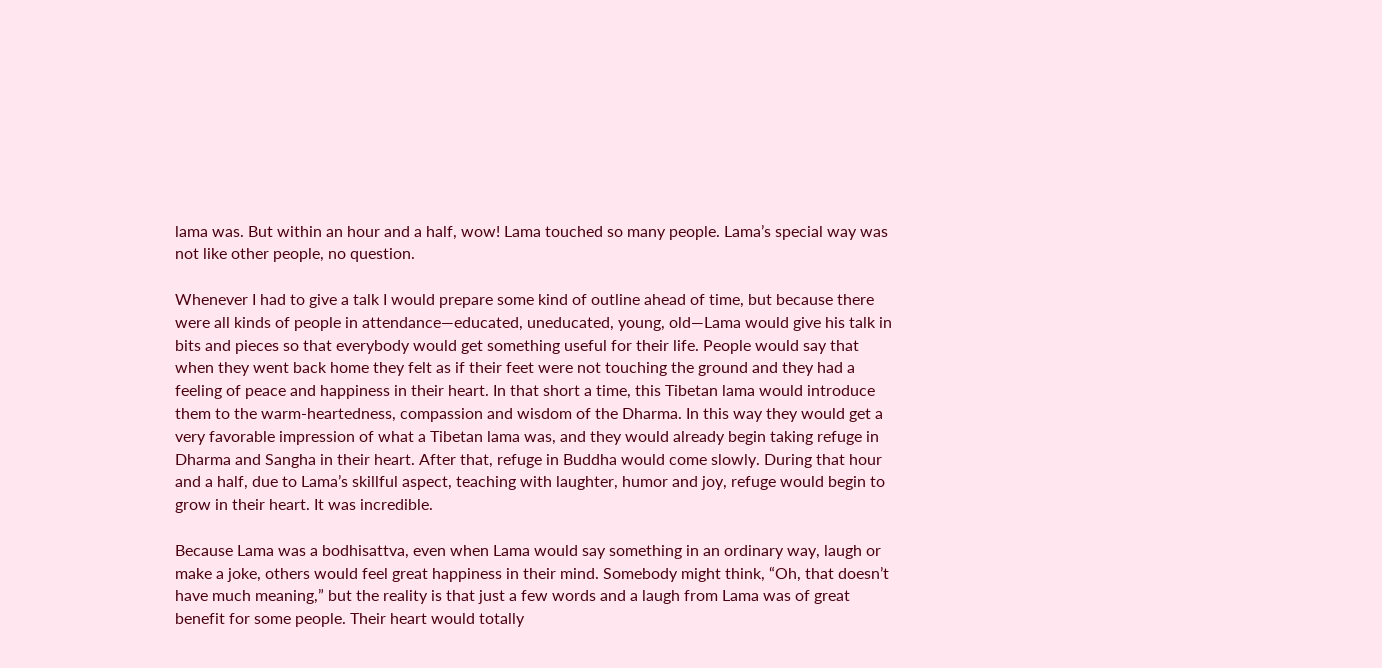lama was. But within an hour and a half, wow! Lama touched so many people. Lama’s special way was not like other people, no question.

Whenever I had to give a talk I would prepare some kind of outline ahead of time, but because there were all kinds of people in attendance—educated, uneducated, young, old—Lama would give his talk in bits and pieces so that everybody would get something useful for their life. People would say that when they went back home they felt as if their feet were not touching the ground and they had a feeling of peace and happiness in their heart. In that short a time, this Tibetan lama would introduce them to the warm-heartedness, compassion and wisdom of the Dharma. In this way they would get a very favorable impression of what a Tibetan lama was, and they would already begin taking refuge in Dharma and Sangha in their heart. After that, refuge in Buddha would come slowly. During that hour and a half, due to Lama’s skillful aspect, teaching with laughter, humor and joy, refuge would begin to grow in their heart. It was incredible.

Because Lama was a bodhisattva, even when Lama would say something in an ordinary way, laugh or make a joke, others would feel great happiness in their mind. Somebody might think, “Oh, that doesn’t have much meaning,” but the reality is that just a few words and a laugh from Lama was of great benefit for some people. Their heart would totally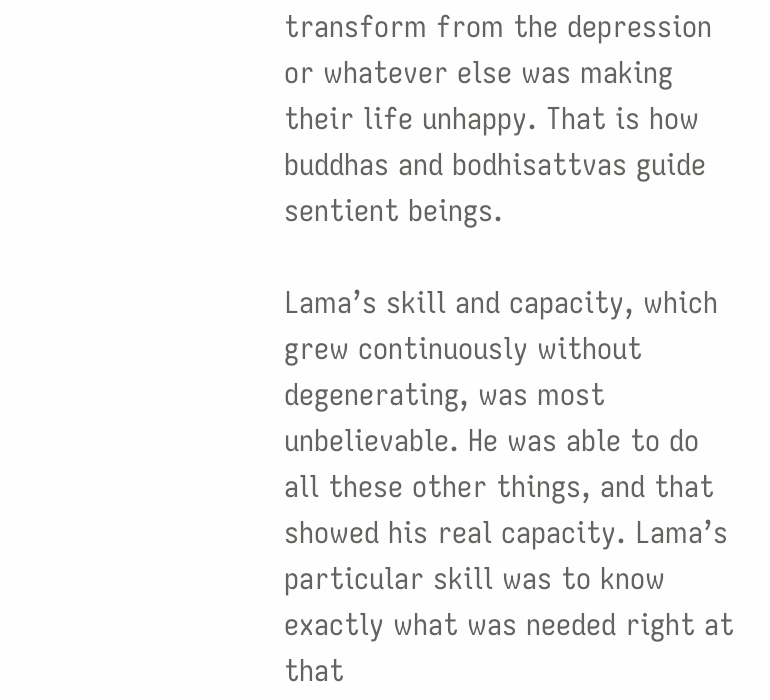transform from the depression or whatever else was making their life unhappy. That is how buddhas and bodhisattvas guide sentient beings.

Lama’s skill and capacity, which grew continuously without degenerating, was most unbelievable. He was able to do all these other things, and that showed his real capacity. Lama’s particular skill was to know exactly what was needed right at that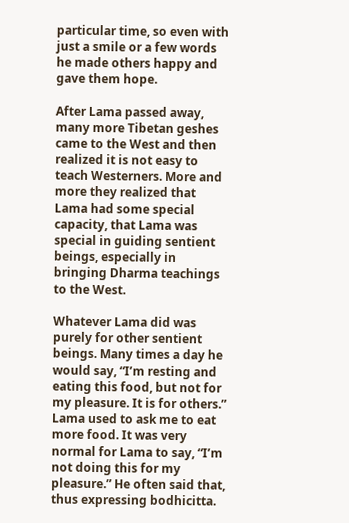particular time, so even with just a smile or a few words he made others happy and gave them hope.

After Lama passed away, many more Tibetan geshes came to the West and then realized it is not easy to teach Westerners. More and more they realized that Lama had some special capacity, that Lama was special in guiding sentient beings, especially in bringing Dharma teachings to the West.

Whatever Lama did was purely for other sentient beings. Many times a day he would say, “I’m resting and eating this food, but not for my pleasure. It is for others.” Lama used to ask me to eat more food. It was very normal for Lama to say, “I’m not doing this for my pleasure.” He often said that, thus expressing bodhicitta.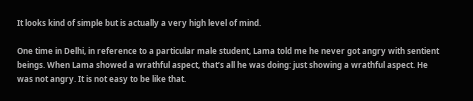It looks kind of simple but is actually a very high level of mind.

One time in Delhi, in reference to a particular male student, Lama told me he never got angry with sentient beings. When Lama showed a wrathful aspect, that’s all he was doing: just showing a wrathful aspect. He was not angry. It is not easy to be like that.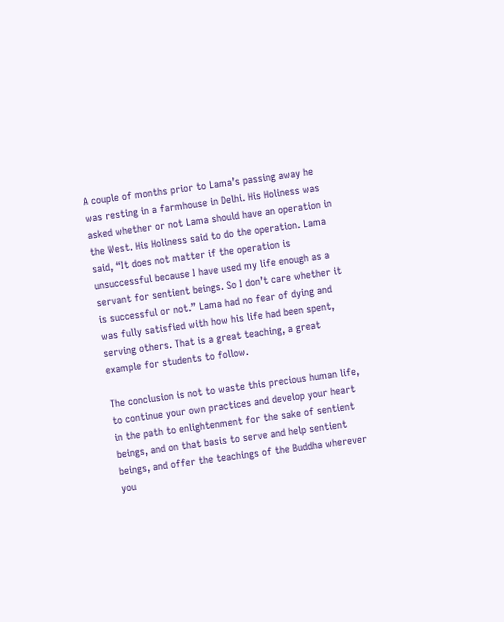A couple of months prior to Lama’s passing away he was resting in a farmhouse in Delhi. His Holiness was asked whether or not Lama should have an operation in the West. His Holiness said to do the operation. Lama said, “It does not matter if the operation is unsuccessful because I have used my life enough as a servant for sentient beings. So I don’t care whether it is successful or not.” Lama had no fear of dying and was fully satisfied with how his life had been spent, serving others. That is a great teaching, a great example for students to follow.

The conclusion is not to waste this precious human life, to continue your own practices and develop your heart in the path to enlightenment for the sake of sentient beings, and on that basis to serve and help sentient beings, and offer the teachings of the Buddha wherever you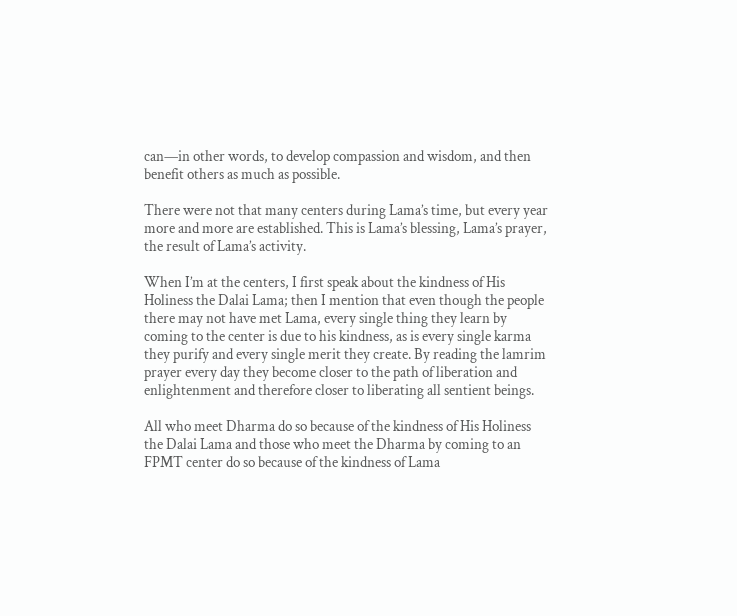can—in other words, to develop compassion and wisdom, and then benefit others as much as possible.

There were not that many centers during Lama’s time, but every year more and more are established. This is Lama’s blessing, Lama’s prayer, the result of Lama’s activity.

When I’m at the centers, I first speak about the kindness of His Holiness the Dalai Lama; then I mention that even though the people there may not have met Lama, every single thing they learn by coming to the center is due to his kindness, as is every single karma they purify and every single merit they create. By reading the lamrim prayer every day they become closer to the path of liberation and enlightenment and therefore closer to liberating all sentient beings.

All who meet Dharma do so because of the kindness of His Holiness the Dalai Lama and those who meet the Dharma by coming to an FPMT center do so because of the kindness of Lama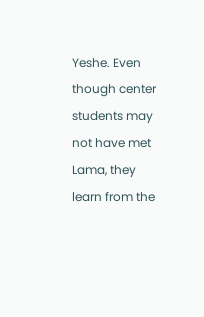Yeshe. Even though center students may not have met Lama, they learn from the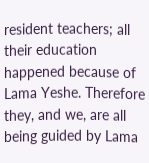resident teachers; all their education happened because of Lama Yeshe. Therefore they, and we, are all being guided by Lama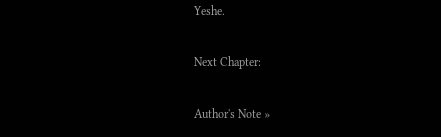Yeshe.

Next Chapter:

Author's Note »